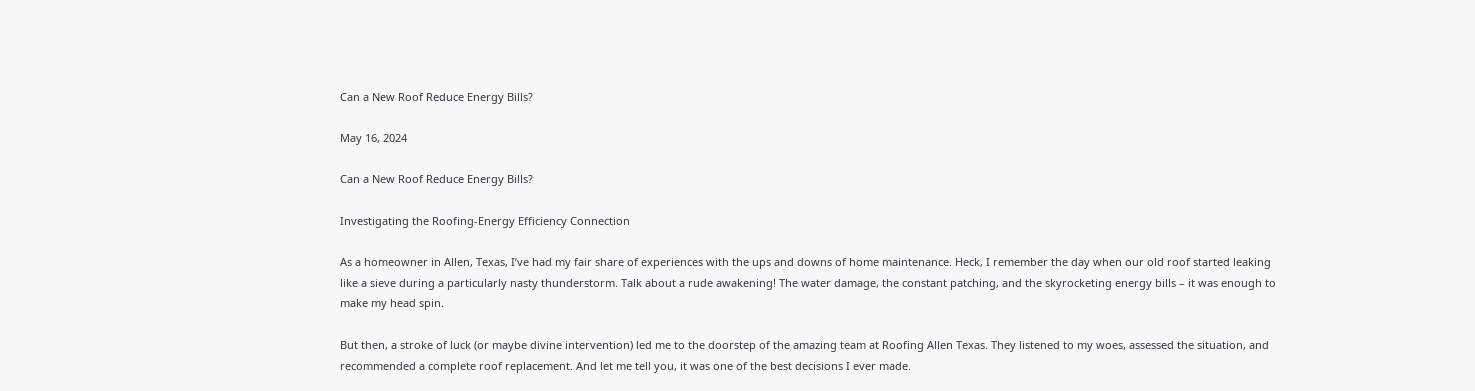Can a New Roof Reduce Energy Bills?

May 16, 2024

Can a New Roof Reduce Energy Bills?

Investigating the Roofing-Energy Efficiency Connection

As a homeowner in Allen, Texas, I’ve had my fair share of experiences with the ups and downs of home maintenance. Heck, I remember the day when our old roof started leaking like a sieve during a particularly nasty thunderstorm. Talk about a rude awakening! The water damage, the constant patching, and the skyrocketing energy bills – it was enough to make my head spin.

But then, a stroke of luck (or maybe divine intervention) led me to the doorstep of the amazing team at Roofing Allen Texas. They listened to my woes, assessed the situation, and recommended a complete roof replacement. And let me tell you, it was one of the best decisions I ever made.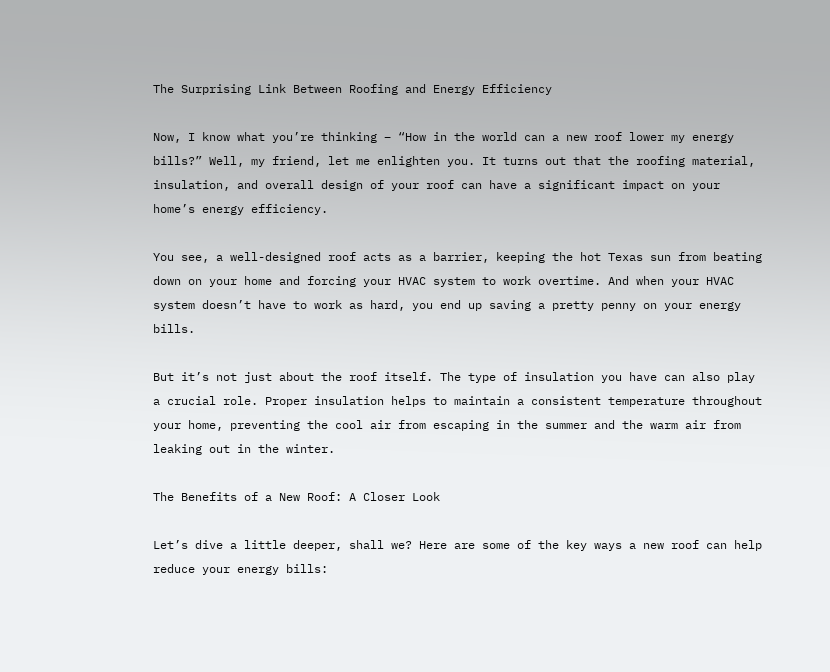The Surprising Link Between Roofing and Energy Efficiency

Now, I know what you’re thinking – “How in the world can a new roof lower my energy bills?” Well, my friend, let me enlighten you. It turns out that the roofing material, insulation, and overall design of your roof can have a significant impact on your home’s energy efficiency.

You see, a well-designed roof acts as a barrier, keeping the hot Texas sun from beating down on your home and forcing your HVAC system to work overtime. And when your HVAC system doesn’t have to work as hard, you end up saving a pretty penny on your energy bills.

But it’s not just about the roof itself. The type of insulation you have can also play a crucial role. Proper insulation helps to maintain a consistent temperature throughout your home, preventing the cool air from escaping in the summer and the warm air from leaking out in the winter.

The Benefits of a New Roof: A Closer Look

Let’s dive a little deeper, shall we? Here are some of the key ways a new roof can help reduce your energy bills: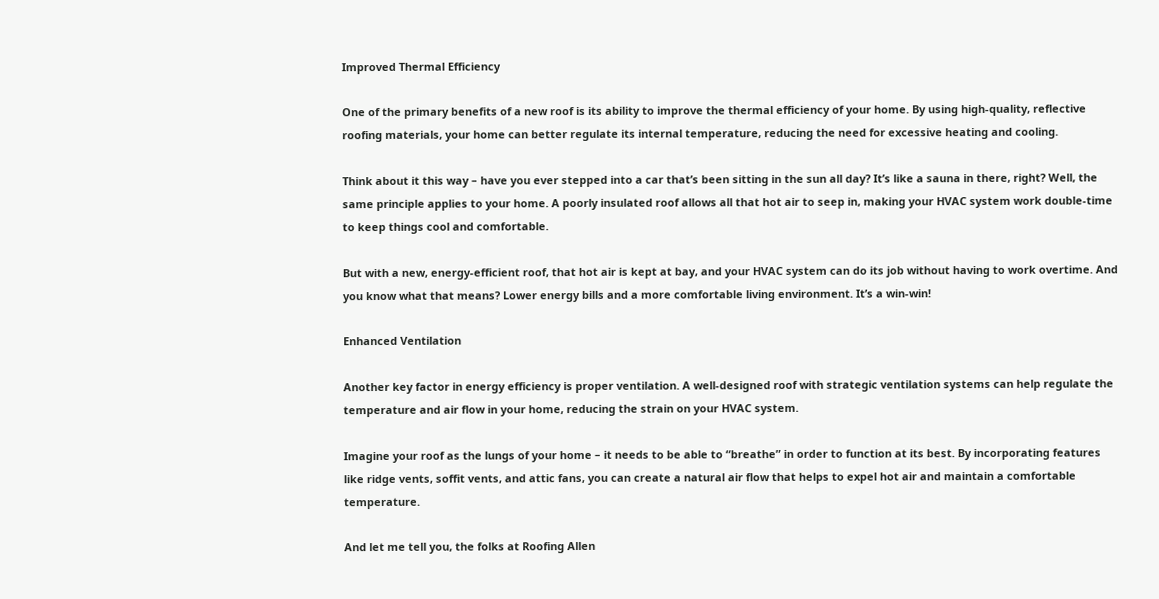Improved Thermal Efficiency

One of the primary benefits of a new roof is its ability to improve the thermal efficiency of your home. By using high-quality, reflective roofing materials, your home can better regulate its internal temperature, reducing the need for excessive heating and cooling.

Think about it this way – have you ever stepped into a car that’s been sitting in the sun all day? It’s like a sauna in there, right? Well, the same principle applies to your home. A poorly insulated roof allows all that hot air to seep in, making your HVAC system work double-time to keep things cool and comfortable.

But with a new, energy-efficient roof, that hot air is kept at bay, and your HVAC system can do its job without having to work overtime. And you know what that means? Lower energy bills and a more comfortable living environment. It’s a win-win!

Enhanced Ventilation

Another key factor in energy efficiency is proper ventilation. A well-designed roof with strategic ventilation systems can help regulate the temperature and air flow in your home, reducing the strain on your HVAC system.

Imagine your roof as the lungs of your home – it needs to be able to “breathe” in order to function at its best. By incorporating features like ridge vents, soffit vents, and attic fans, you can create a natural air flow that helps to expel hot air and maintain a comfortable temperature.

And let me tell you, the folks at Roofing Allen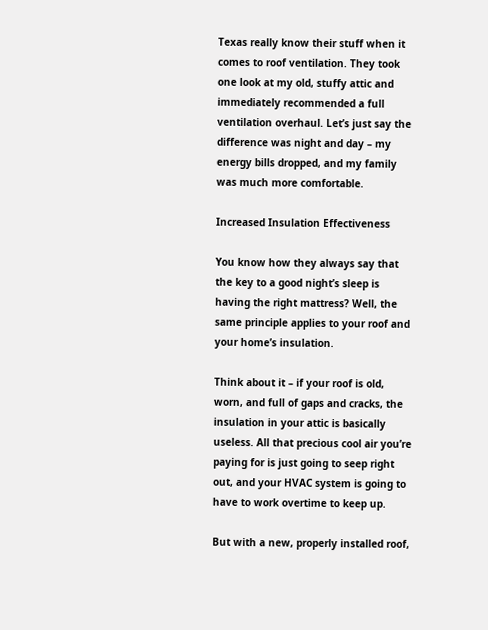Texas really know their stuff when it comes to roof ventilation. They took one look at my old, stuffy attic and immediately recommended a full ventilation overhaul. Let’s just say the difference was night and day – my energy bills dropped, and my family was much more comfortable.

Increased Insulation Effectiveness

You know how they always say that the key to a good night’s sleep is having the right mattress? Well, the same principle applies to your roof and your home’s insulation.

Think about it – if your roof is old, worn, and full of gaps and cracks, the insulation in your attic is basically useless. All that precious cool air you’re paying for is just going to seep right out, and your HVAC system is going to have to work overtime to keep up.

But with a new, properly installed roof,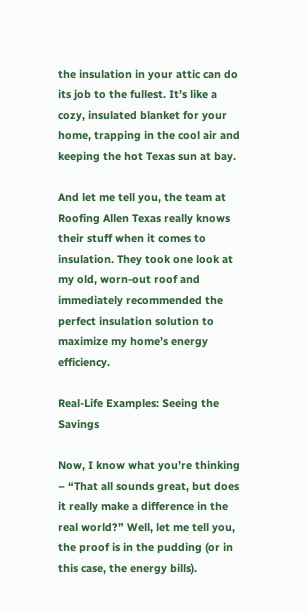the insulation in your attic can do its job to the fullest. It’s like a cozy, insulated blanket for your home, trapping in the cool air and keeping the hot Texas sun at bay.

And let me tell you, the team at Roofing Allen Texas really knows their stuff when it comes to insulation. They took one look at my old, worn-out roof and immediately recommended the perfect insulation solution to maximize my home’s energy efficiency.

Real-Life Examples: Seeing the Savings

Now, I know what you’re thinking – “That all sounds great, but does it really make a difference in the real world?” Well, let me tell you, the proof is in the pudding (or in this case, the energy bills).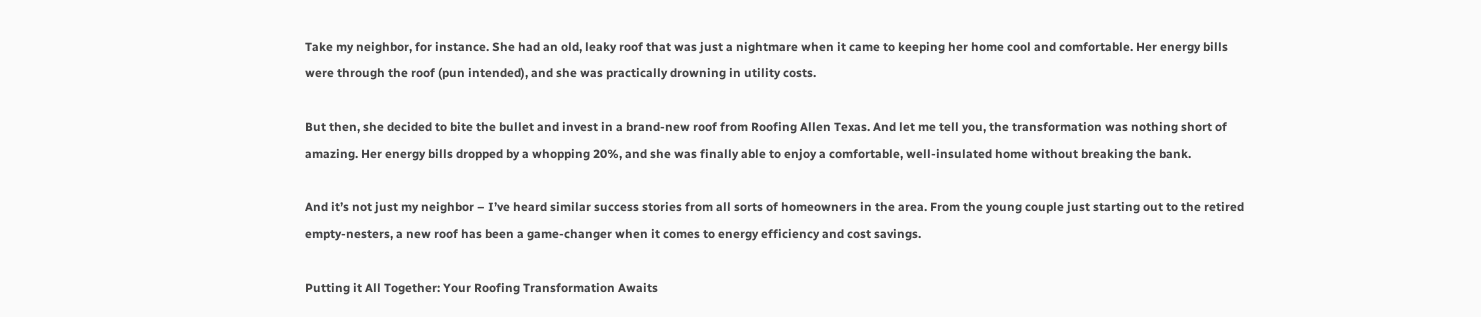Take my neighbor, for instance. She had an old, leaky roof that was just a nightmare when it came to keeping her home cool and comfortable. Her energy bills were through the roof (pun intended), and she was practically drowning in utility costs.

But then, she decided to bite the bullet and invest in a brand-new roof from Roofing Allen Texas. And let me tell you, the transformation was nothing short of amazing. Her energy bills dropped by a whopping 20%, and she was finally able to enjoy a comfortable, well-insulated home without breaking the bank.

And it’s not just my neighbor – I’ve heard similar success stories from all sorts of homeowners in the area. From the young couple just starting out to the retired empty-nesters, a new roof has been a game-changer when it comes to energy efficiency and cost savings.

Putting it All Together: Your Roofing Transformation Awaits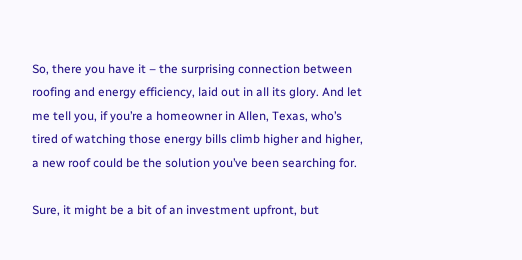So, there you have it – the surprising connection between roofing and energy efficiency, laid out in all its glory. And let me tell you, if you’re a homeowner in Allen, Texas, who’s tired of watching those energy bills climb higher and higher, a new roof could be the solution you’ve been searching for.

Sure, it might be a bit of an investment upfront, but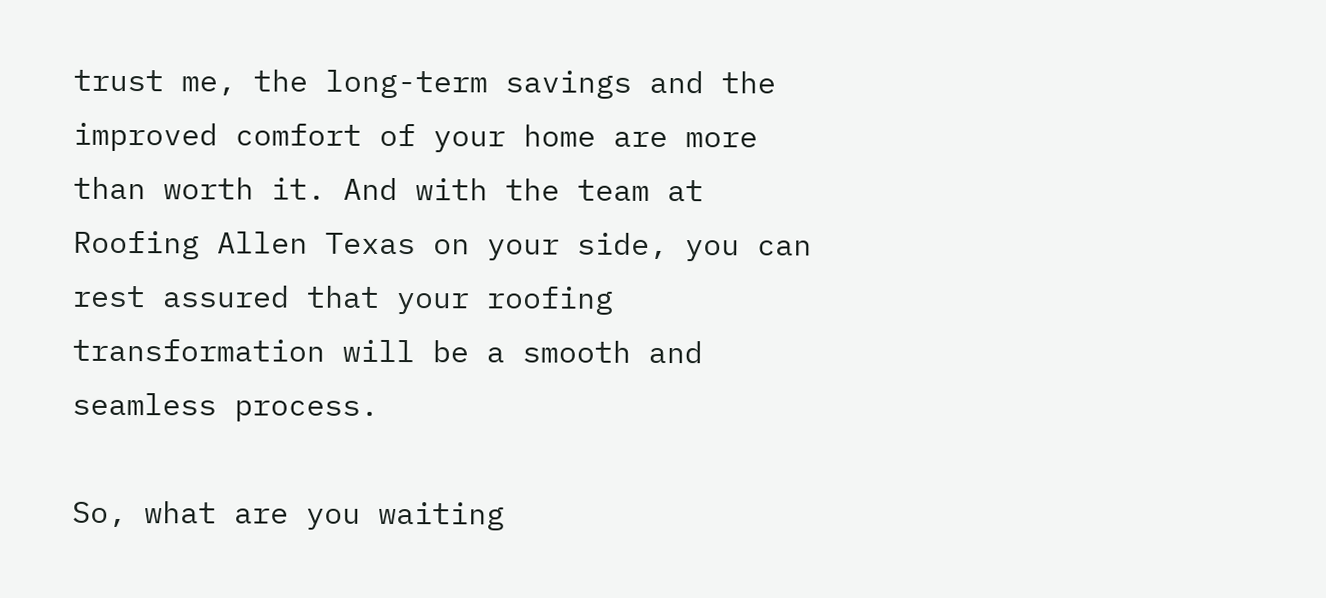trust me, the long-term savings and the improved comfort of your home are more than worth it. And with the team at Roofing Allen Texas on your side, you can rest assured that your roofing transformation will be a smooth and seamless process.

So, what are you waiting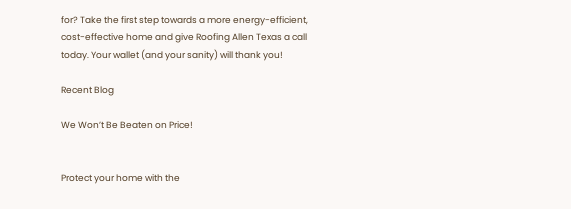for? Take the first step towards a more energy-efficient, cost-effective home and give Roofing Allen Texas a call today. Your wallet (and your sanity) will thank you!

Recent Blog

We Won’t Be Beaten on Price!


Protect your home with the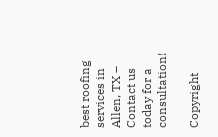best roofing services in Allen, TX – Contact us today for a consultation!

Copyright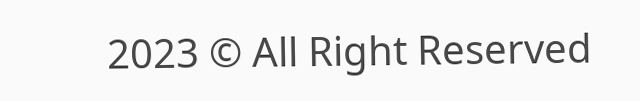2023 © All Right Reserved